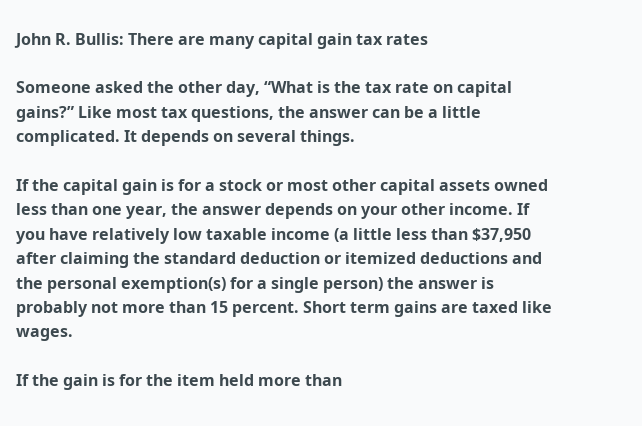John R. Bullis: There are many capital gain tax rates

Someone asked the other day, “What is the tax rate on capital gains?” Like most tax questions, the answer can be a little complicated. It depends on several things.

If the capital gain is for a stock or most other capital assets owned less than one year, the answer depends on your other income. If you have relatively low taxable income (a little less than $37,950 after claiming the standard deduction or itemized deductions and the personal exemption(s) for a single person) the answer is probably not more than 15 percent. Short term gains are taxed like wages.

If the gain is for the item held more than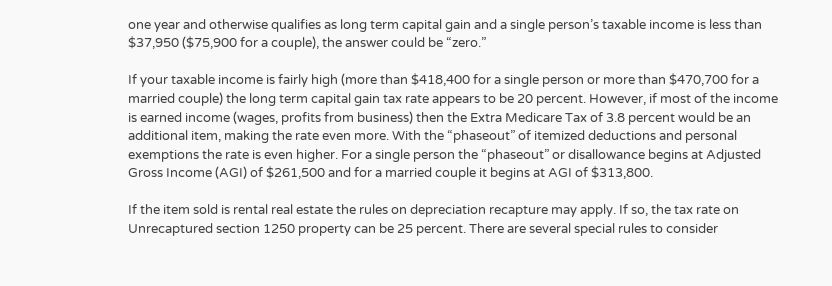one year and otherwise qualifies as long term capital gain and a single person’s taxable income is less than $37,950 ($75,900 for a couple), the answer could be “zero.”

If your taxable income is fairly high (more than $418,400 for a single person or more than $470,700 for a married couple) the long term capital gain tax rate appears to be 20 percent. However, if most of the income is earned income (wages, profits from business) then the Extra Medicare Tax of 3.8 percent would be an additional item, making the rate even more. With the “phaseout” of itemized deductions and personal exemptions the rate is even higher. For a single person the “phaseout” or disallowance begins at Adjusted Gross Income (AGI) of $261,500 and for a married couple it begins at AGI of $313,800.

If the item sold is rental real estate the rules on depreciation recapture may apply. If so, the tax rate on Unrecaptured section 1250 property can be 25 percent. There are several special rules to consider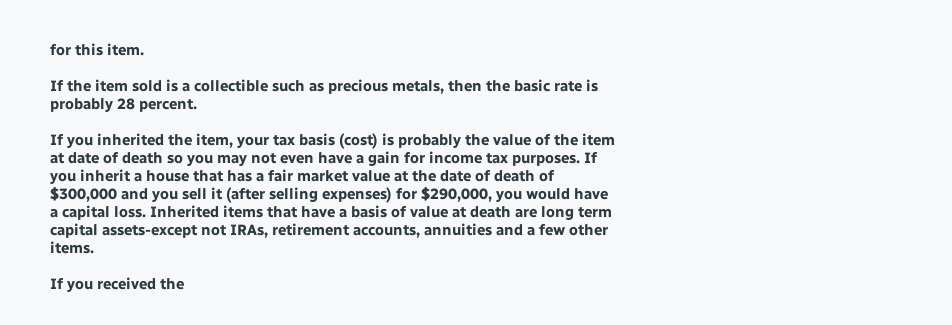for this item.

If the item sold is a collectible such as precious metals, then the basic rate is probably 28 percent.

If you inherited the item, your tax basis (cost) is probably the value of the item at date of death so you may not even have a gain for income tax purposes. If you inherit a house that has a fair market value at the date of death of $300,000 and you sell it (after selling expenses) for $290,000, you would have a capital loss. Inherited items that have a basis of value at death are long term capital assets-except not IRAs, retirement accounts, annuities and a few other items.

If you received the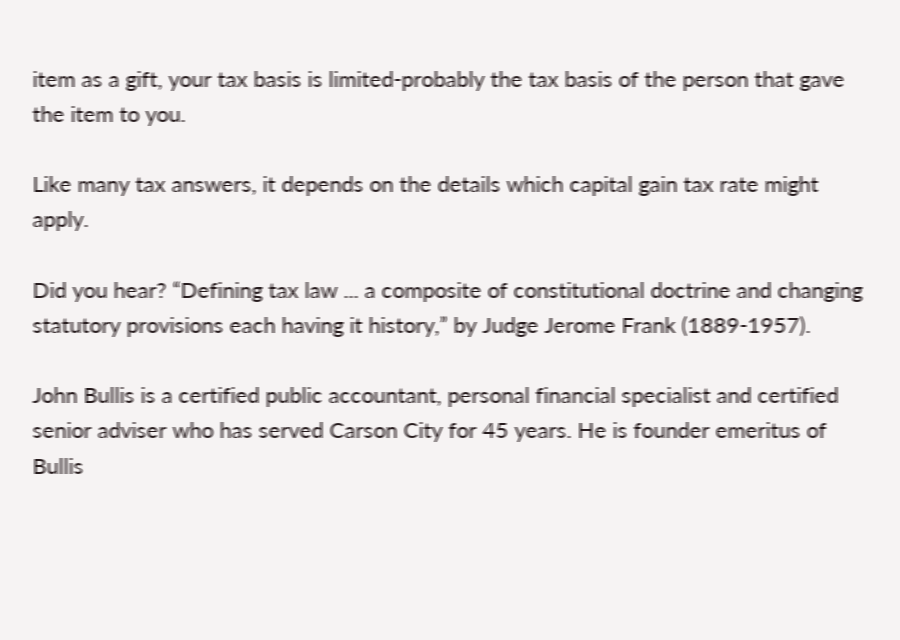item as a gift, your tax basis is limited-probably the tax basis of the person that gave the item to you.

Like many tax answers, it depends on the details which capital gain tax rate might apply.

Did you hear? “Defining tax law ... a composite of constitutional doctrine and changing statutory provisions each having it history,” by Judge Jerome Frank (1889-1957).

John Bullis is a certified public accountant, personal financial specialist and certified senior adviser who has served Carson City for 45 years. He is founder emeritus of Bullis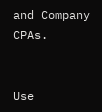and Company CPAs.


Use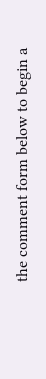the comment form below to begin a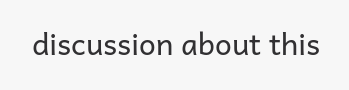discussion about this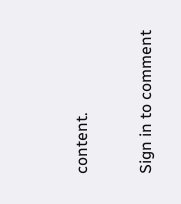content.

Sign in to comment